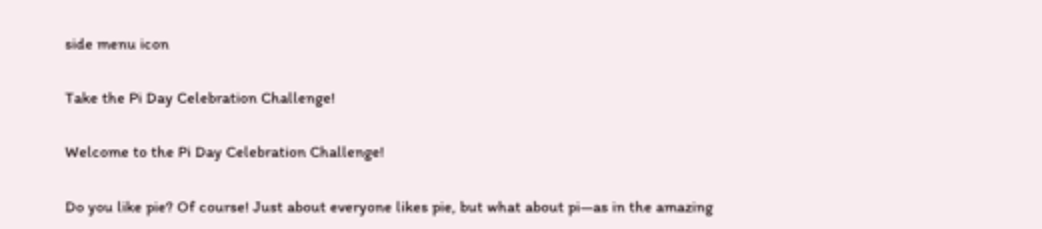side menu icon

Take the Pi Day Celebration Challenge!

Welcome to the Pi Day Celebration Challenge!

Do you like pie? Of course! Just about everyone likes pie, but what about pi—as in the amazing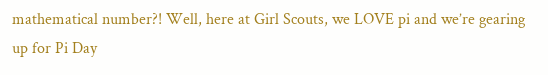mathematical number?! Well, here at Girl Scouts, we LOVE pi and we’re gearing up for Pi Day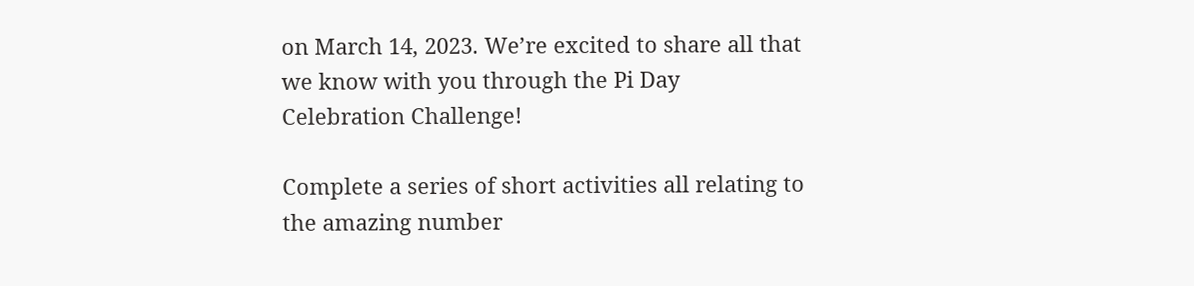on March 14, 2023. We’re excited to share all that we know with you through the Pi Day Celebration Challenge!

Complete a series of short activities all relating to the amazing number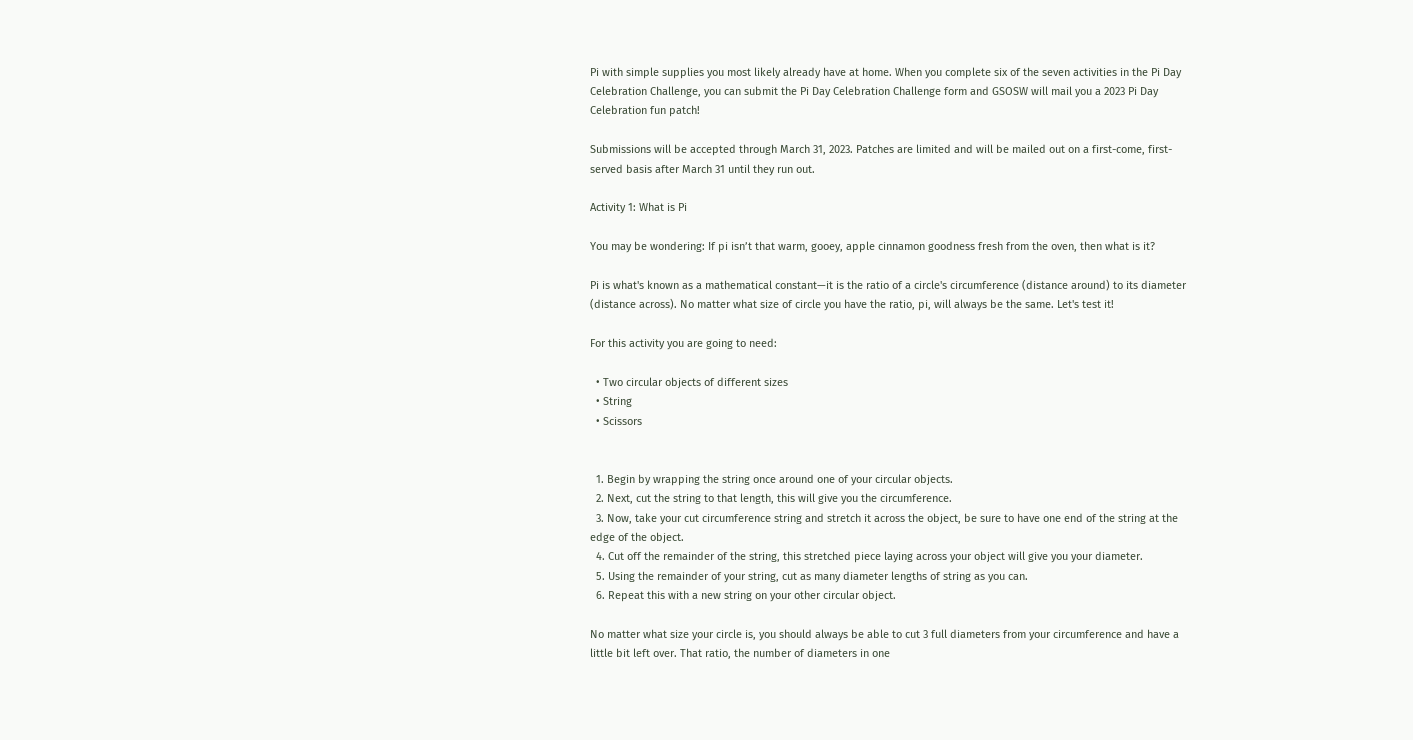Pi with simple supplies you most likely already have at home. When you complete six of the seven activities in the Pi Day Celebration Challenge, you can submit the Pi Day Celebration Challenge form and GSOSW will mail you a 2023 Pi Day Celebration fun patch!

Submissions will be accepted through March 31, 2023. Patches are limited and will be mailed out on a first-come, first-served basis after March 31 until they run out.

Activity 1: What is Pi

You may be wondering: If pi isn’t that warm, gooey, apple cinnamon goodness fresh from the oven, then what is it?

Pi is what's known as a mathematical constant—it is the ratio of a circle's circumference (distance around) to its diameter (distance across). No matter what size of circle you have the ratio, pi, will always be the same. Let's test it!

For this activity you are going to need:

  • Two circular objects of different sizes
  • String
  • Scissors


  1. Begin by wrapping the string once around one of your circular objects.
  2. Next, cut the string to that length, this will give you the circumference.
  3. Now, take your cut circumference string and stretch it across the object, be sure to have one end of the string at the edge of the object.
  4. Cut off the remainder of the string, this stretched piece laying across your object will give you your diameter.
  5. Using the remainder of your string, cut as many diameter lengths of string as you can.
  6. Repeat this with a new string on your other circular object.

No matter what size your circle is, you should always be able to cut 3 full diameters from your circumference and have a little bit left over. That ratio, the number of diameters in one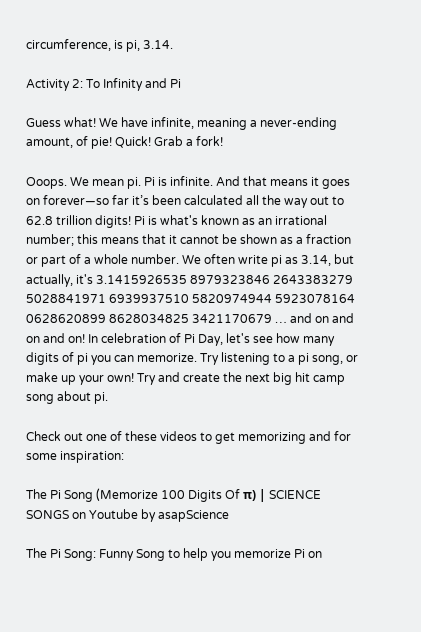circumference, is pi, 3.14.

Activity 2: To Infinity and Pi

Guess what! We have infinite, meaning a never-ending amount, of pie! Quick! Grab a fork!

Ooops. We mean pi. Pi is infinite. And that means it goes on forever—so far it’s been calculated all the way out to 62.8 trillion digits! Pi is what's known as an irrational number; this means that it cannot be shown as a fraction or part of a whole number. We often write pi as 3.14, but actually, it's 3.1415926535 8979323846 2643383279 5028841971 6939937510 5820974944 5923078164 0628620899 8628034825 3421170679 … and on and on and on! In celebration of Pi Day, let's see how many digits of pi you can memorize. Try listening to a pi song, or make up your own! Try and create the next big hit camp song about pi.

Check out one of these videos to get memorizing and for some inspiration:

The Pi Song (Memorize 100 Digits Of π) | SCIENCE SONGS on Youtube by asapScience

The Pi Song: Funny Song to help you memorize Pi on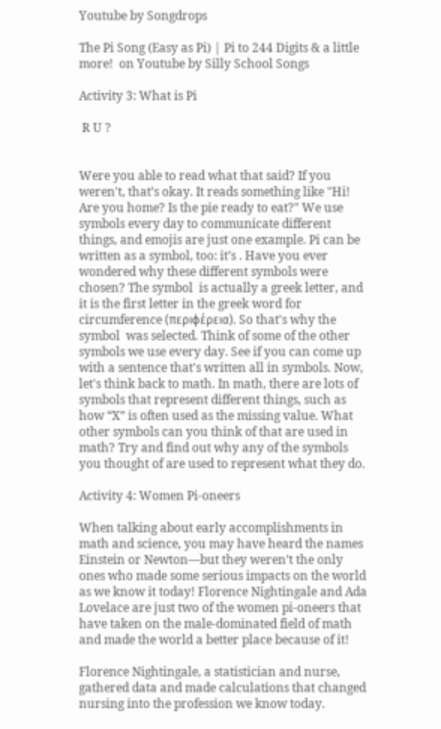Youtube by Songdrops

The Pi Song (Easy as Pi) | Pi to 244 Digits & a little more!  on Youtube by Silly School Songs

Activity 3: What is Pi

 R U ?


Were you able to read what that said? If you weren't, that’s okay. It reads something like "Hi! Are you home? Is the pie ready to eat?" We use symbols every day to communicate different things, and emojis are just one example. Pi can be written as a symbol, too: it’s . Have you ever wondered why these different symbols were chosen? The symbol  is actually a greek letter, and it is the first letter in the greek word for circumference (περιϕέρεια). So that's why the symbol  was selected. Think of some of the other symbols we use every day. See if you can come up with a sentence that's written all in symbols. Now, let's think back to math. In math, there are lots of symbols that represent different things, such as how “X” is often used as the missing value. What other symbols can you think of that are used in math? Try and find out why any of the symbols you thought of are used to represent what they do.

Activity 4: Women Pi-oneers

When talking about early accomplishments in math and science, you may have heard the names Einstein or Newton—but they weren’t the only ones who made some serious impacts on the world as we know it today! Florence Nightingale and Ada Lovelace are just two of the women pi-oneers that have taken on the male-dominated field of math and made the world a better place because of it!

Florence Nightingale, a statistician and nurse, gathered data and made calculations that changed nursing into the profession we know today.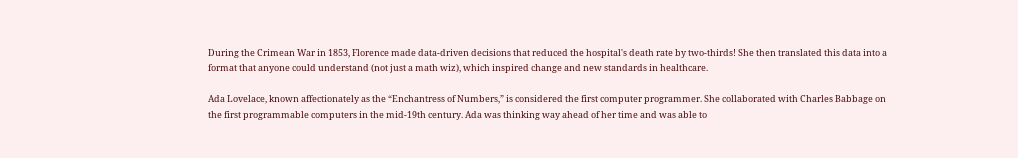During the Crimean War in 1853, Florence made data-driven decisions that reduced the hospital's death rate by two-thirds! She then translated this data into a format that anyone could understand (not just a math wiz), which inspired change and new standards in healthcare.

Ada Lovelace, known affectionately as the “Enchantress of Numbers,” is considered the first computer programmer. She collaborated with Charles Babbage on the first programmable computers in the mid-19th century. Ada was thinking way ahead of her time and was able to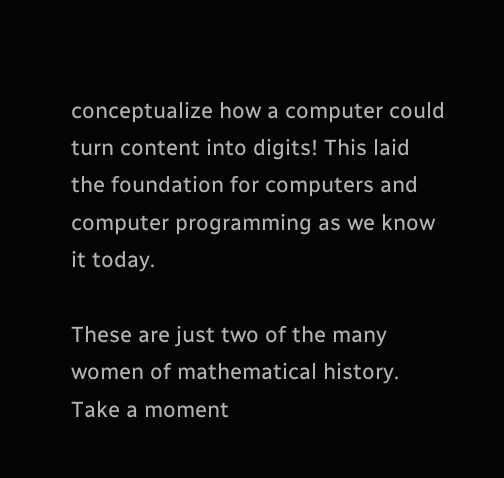conceptualize how a computer could turn content into digits! This laid the foundation for computers and computer programming as we know it today.

These are just two of the many women of mathematical history. Take a moment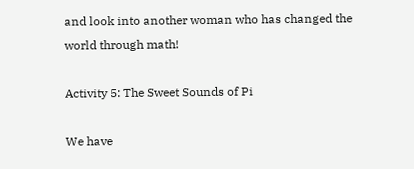and look into another woman who has changed the world through math!

Activity 5: The Sweet Sounds of Pi

We have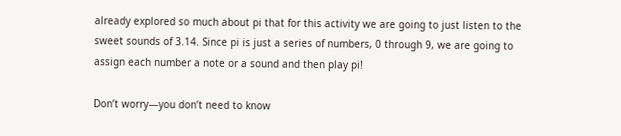already explored so much about pi that for this activity we are going to just listen to the sweet sounds of 3.14. Since pi is just a series of numbers, 0 through 9, we are going to assign each number a note or a sound and then play pi!

Don’t worry—you don’t need to know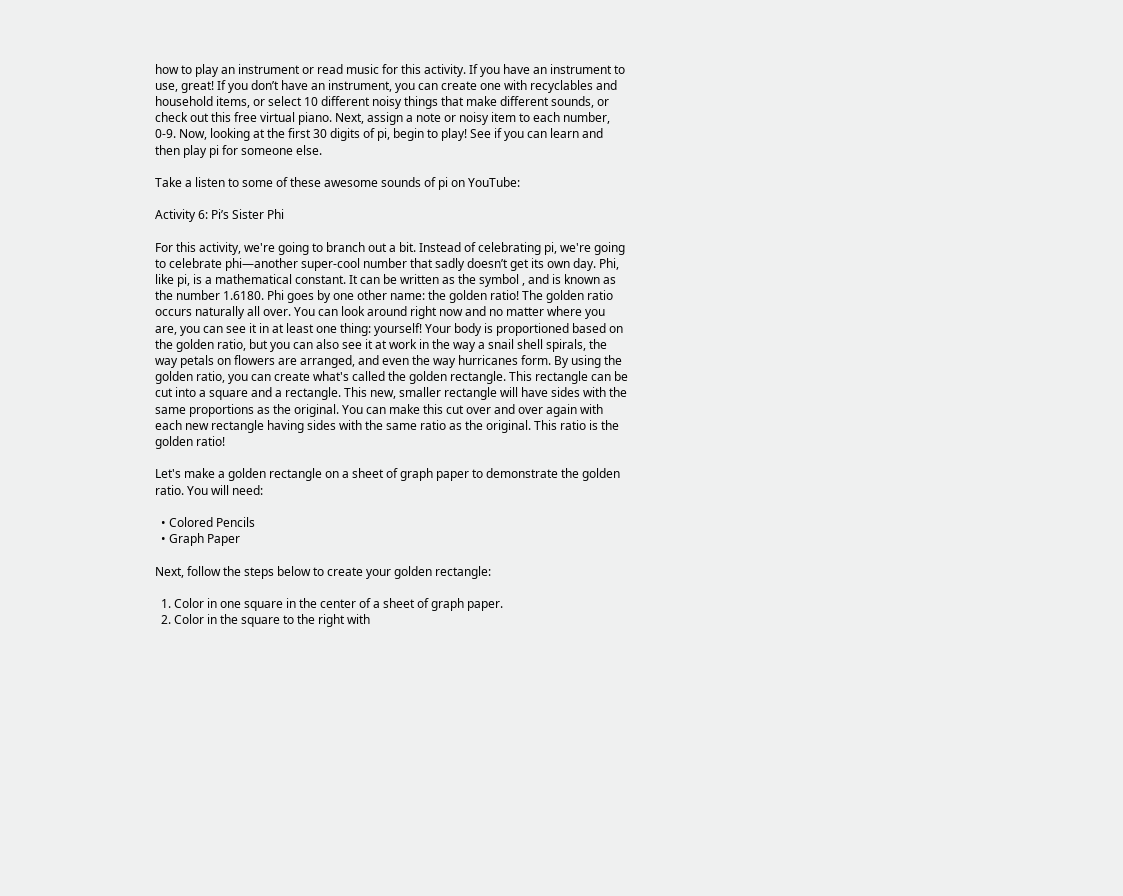how to play an instrument or read music for this activity. If you have an instrument to use, great! If you don’t have an instrument, you can create one with recyclables and household items, or select 10 different noisy things that make different sounds, or check out this free virtual piano. Next, assign a note or noisy item to each number, 0-9. Now, looking at the first 30 digits of pi, begin to play! See if you can learn and then play pi for someone else.

Take a listen to some of these awesome sounds of pi on YouTube:

Activity 6: Pi’s Sister Phi

For this activity, we're going to branch out a bit. Instead of celebrating pi, we're going to celebrate phi—another super-cool number that sadly doesn’t get its own day. Phi, like pi, is a mathematical constant. It can be written as the symbol , and is known as the number 1.6180. Phi goes by one other name: the golden ratio! The golden ratio occurs naturally all over. You can look around right now and no matter where you are, you can see it in at least one thing: yourself! Your body is proportioned based on the golden ratio, but you can also see it at work in the way a snail shell spirals, the way petals on flowers are arranged, and even the way hurricanes form. By using the golden ratio, you can create what's called the golden rectangle. This rectangle can be cut into a square and a rectangle. This new, smaller rectangle will have sides with the same proportions as the original. You can make this cut over and over again with each new rectangle having sides with the same ratio as the original. This ratio is the golden ratio!

Let's make a golden rectangle on a sheet of graph paper to demonstrate the golden ratio. You will need:

  • Colored Pencils
  • Graph Paper

Next, follow the steps below to create your golden rectangle:

  1. Color in one square in the center of a sheet of graph paper.
  2. Color in the square to the right with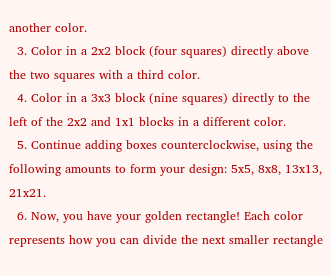another color.
  3. Color in a 2x2 block (four squares) directly above the two squares with a third color.
  4. Color in a 3x3 block (nine squares) directly to the left of the 2x2 and 1x1 blocks in a different color.
  5. Continue adding boxes counterclockwise, using the following amounts to form your design: 5x5, 8x8, 13x13, 21x21.
  6. Now, you have your golden rectangle! Each color represents how you can divide the next smaller rectangle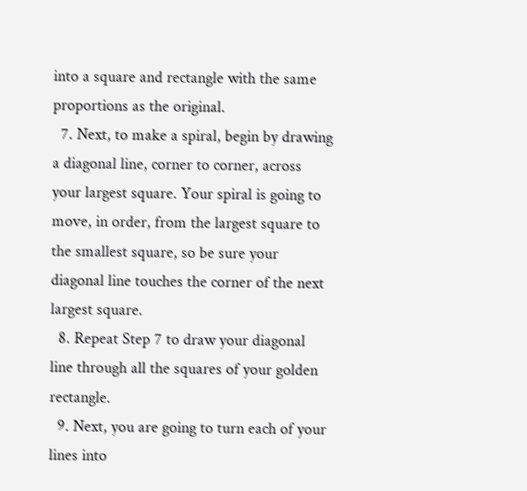into a square and rectangle with the same proportions as the original.
  7. Next, to make a spiral, begin by drawing a diagonal line, corner to corner, across your largest square. Your spiral is going to move, in order, from the largest square to the smallest square, so be sure your diagonal line touches the corner of the next largest square.
  8. Repeat Step 7 to draw your diagonal line through all the squares of your golden rectangle.
  9. Next, you are going to turn each of your lines into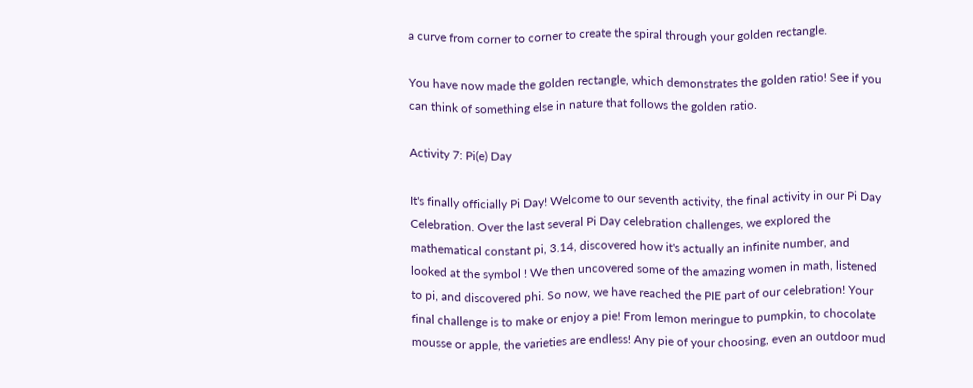a curve from corner to corner to create the spiral through your golden rectangle.

You have now made the golden rectangle, which demonstrates the golden ratio! See if you can think of something else in nature that follows the golden ratio.

Activity 7: Pi(e) Day

It's finally officially Pi Day! Welcome to our seventh activity, the final activity in our Pi Day Celebration. Over the last several Pi Day celebration challenges, we explored the mathematical constant pi, 3.14, discovered how it's actually an infinite number, and looked at the symbol ! We then uncovered some of the amazing women in math, listened to pi, and discovered phi. So now, we have reached the PIE part of our celebration! Your final challenge is to make or enjoy a pie! From lemon meringue to pumpkin, to chocolate mousse or apple, the varieties are endless! Any pie of your choosing, even an outdoor mud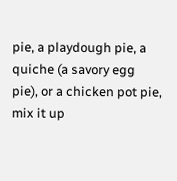pie, a playdough pie, a quiche (a savory egg pie), or a chicken pot pie, mix it up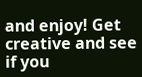and enjoy! Get creative and see if you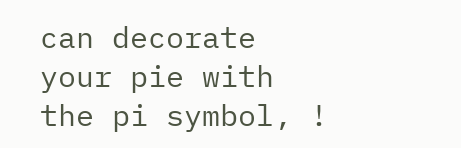can decorate your pie with the pi symbol, !